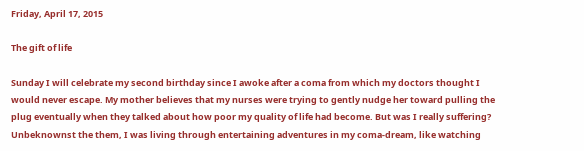Friday, April 17, 2015

The gift of life

Sunday I will celebrate my second birthday since I awoke after a coma from which my doctors thought I would never escape. My mother believes that my nurses were trying to gently nudge her toward pulling the plug eventually when they talked about how poor my quality of life had become. But was I really suffering? Unbeknownst the them, I was living through entertaining adventures in my coma-dream, like watching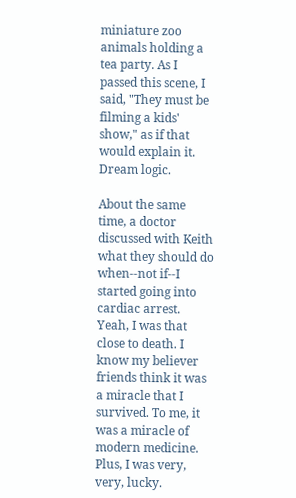miniature zoo animals holding a tea party. As I passed this scene, I said, "They must be filming a kids' show," as if that would explain it. Dream logic.

About the same time, a doctor discussed with Keith what they should do when--not if--I started going into cardiac arrest. Yeah, I was that close to death. I know my believer friends think it was a miracle that I survived. To me, it was a miracle of modern medicine. Plus, I was very, very, lucky.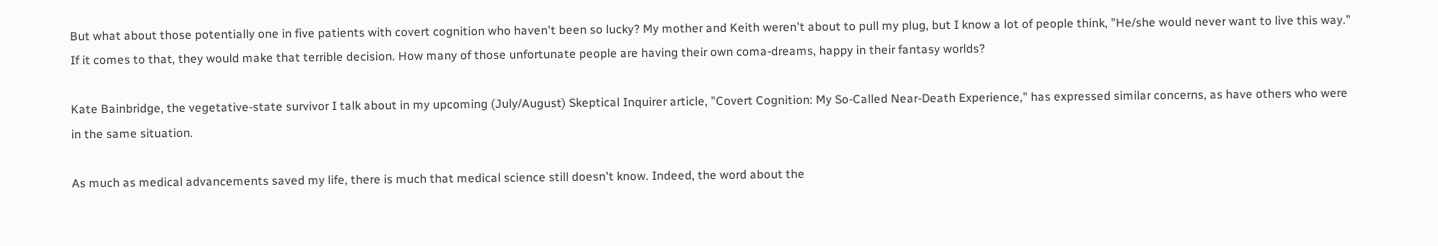But what about those potentially one in five patients with covert cognition who haven't been so lucky? My mother and Keith weren't about to pull my plug, but I know a lot of people think, "He/she would never want to live this way." If it comes to that, they would make that terrible decision. How many of those unfortunate people are having their own coma-dreams, happy in their fantasy worlds?

Kate Bainbridge, the vegetative-state survivor I talk about in my upcoming (July/August) Skeptical Inquirer article, "Covert Cognition: My So-Called Near-Death Experience," has expressed similar concerns, as have others who were in the same situation.

As much as medical advancements saved my life, there is much that medical science still doesn't know. Indeed, the word about the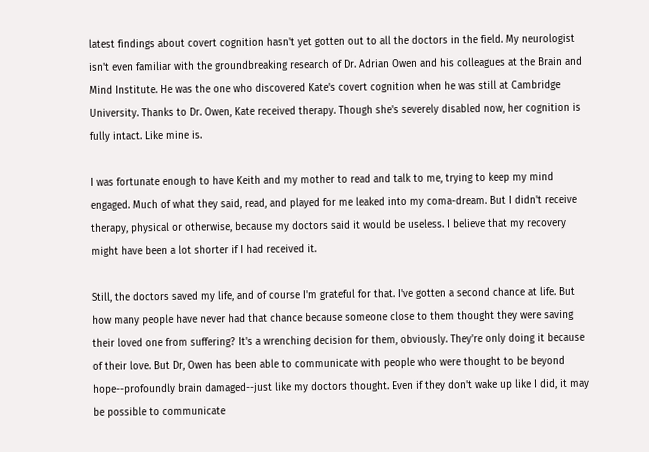latest findings about covert cognition hasn't yet gotten out to all the doctors in the field. My neurologist isn't even familiar with the groundbreaking research of Dr. Adrian Owen and his colleagues at the Brain and Mind Institute. He was the one who discovered Kate's covert cognition when he was still at Cambridge University. Thanks to Dr. Owen, Kate received therapy. Though she's severely disabled now, her cognition is fully intact. Like mine is.

I was fortunate enough to have Keith and my mother to read and talk to me, trying to keep my mind engaged. Much of what they said, read, and played for me leaked into my coma-dream. But I didn't receive therapy, physical or otherwise, because my doctors said it would be useless. I believe that my recovery might have been a lot shorter if I had received it.

Still, the doctors saved my life, and of course I'm grateful for that. I've gotten a second chance at life. But how many people have never had that chance because someone close to them thought they were saving their loved one from suffering? It's a wrenching decision for them, obviously. They're only doing it because of their love. But Dr, Owen has been able to communicate with people who were thought to be beyond hope--profoundly brain damaged--just like my doctors thought. Even if they don't wake up like I did, it may be possible to communicate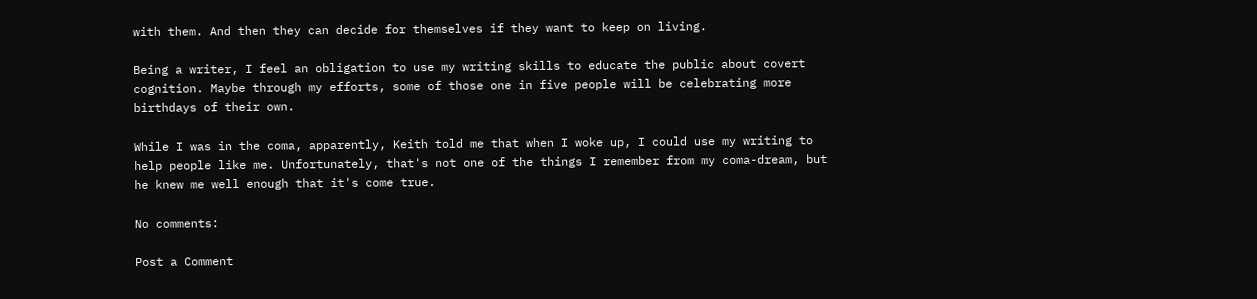with them. And then they can decide for themselves if they want to keep on living.

Being a writer, I feel an obligation to use my writing skills to educate the public about covert cognition. Maybe through my efforts, some of those one in five people will be celebrating more birthdays of their own.

While I was in the coma, apparently, Keith told me that when I woke up, I could use my writing to help people like me. Unfortunately, that's not one of the things I remember from my coma-dream, but he knew me well enough that it's come true.

No comments:

Post a Comment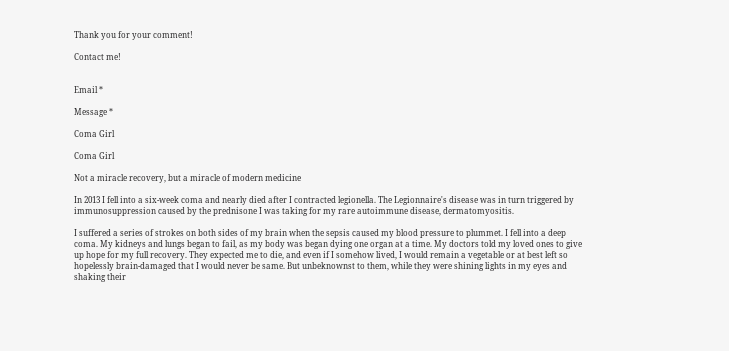Thank you for your comment!

Contact me!


Email *

Message *

Coma Girl

Coma Girl

Not a miracle recovery, but a miracle of modern medicine

In 2013 I fell into a six-week coma and nearly died after I contracted legionella. The Legionnaire's disease was in turn triggered by immunosuppression caused by the prednisone I was taking for my rare autoimmune disease, dermatomyositis.

I suffered a series of strokes on both sides of my brain when the sepsis caused my blood pressure to plummet. I fell into a deep coma. My kidneys and lungs began to fail, as my body was began dying one organ at a time. My doctors told my loved ones to give up hope for my full recovery. They expected me to die, and even if I somehow lived, I would remain a vegetable or at best left so hopelessly brain-damaged that I would never be same. But unbeknownst to them, while they were shining lights in my eyes and shaking their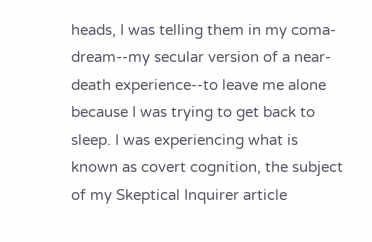heads, I was telling them in my coma-dream--my secular version of a near-death experience--to leave me alone because I was trying to get back to sleep. I was experiencing what is known as covert cognition, the subject of my Skeptical Inquirer article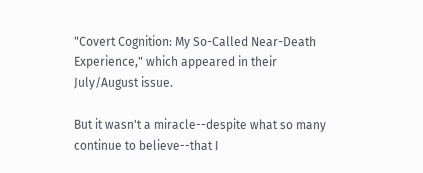"Covert Cognition: My So-Called Near-Death Experience," which appeared in their July/August issue.

But it wasn't a miracle--despite what so many continue to believe--that I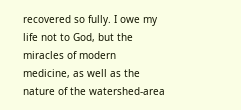recovered so fully. I owe my life not to God, but the miracles of modern medicine, as well as the nature of the watershed-area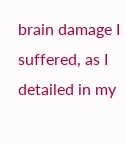brain damage I suffered, as I detailed in my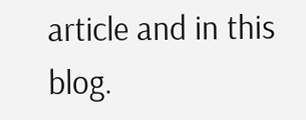article and in this blog.